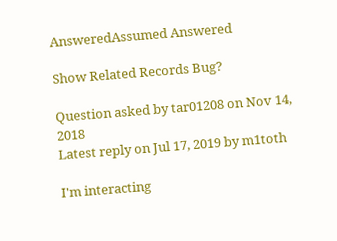AnsweredAssumed Answered

Show Related Records Bug?

Question asked by tar01208 on Nov 14, 2018
Latest reply on Jul 17, 2019 by m1toth

I'm interacting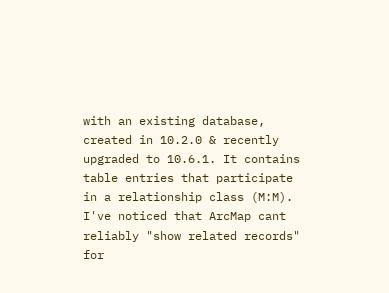with an existing database, created in 10.2.0 & recently upgraded to 10.6.1. It contains table entries that participate in a relationship class (M:M). I've noticed that ArcMap cant reliably "show related records" for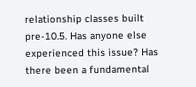relationship classes built pre-10.5. Has anyone else experienced this issue? Has there been a fundamental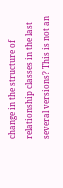change in the structure of relationship classes in the last several versions? This is not an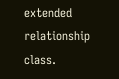extended relationship class.